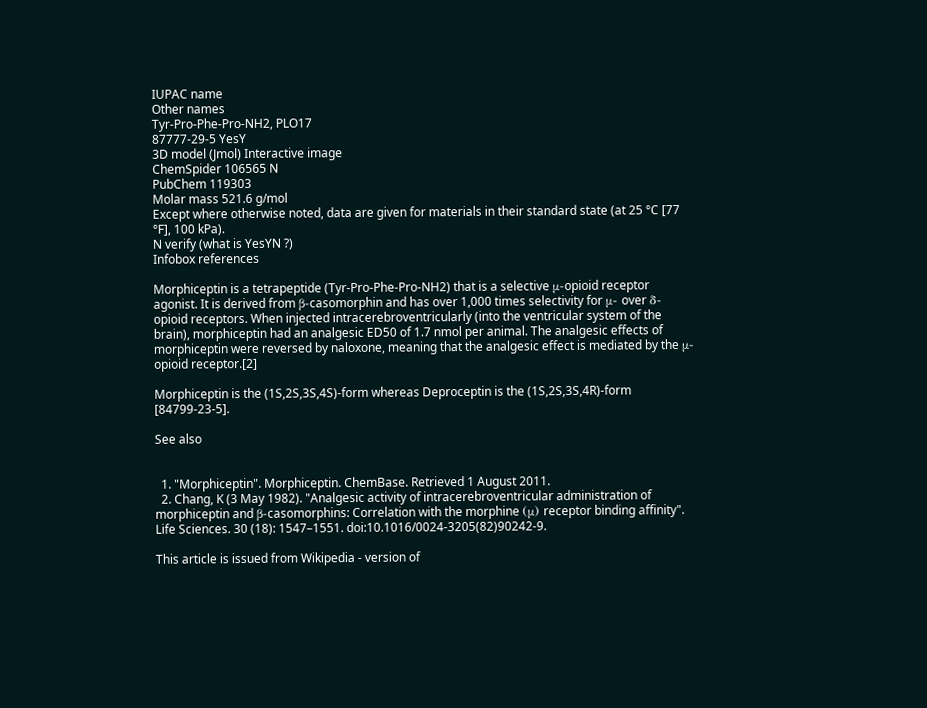IUPAC name
Other names
Tyr-Pro-Phe-Pro-NH2, PLO17
87777-29-5 YesY
3D model (Jmol) Interactive image
ChemSpider 106565 N
PubChem 119303
Molar mass 521.6 g/mol
Except where otherwise noted, data are given for materials in their standard state (at 25 °C [77 °F], 100 kPa).
N verify (what is YesYN ?)
Infobox references

Morphiceptin is a tetrapeptide (Tyr-Pro-Phe-Pro-NH2) that is a selective μ-opioid receptor agonist. It is derived from β-casomorphin and has over 1,000 times selectivity for μ- over δ-opioid receptors. When injected intracerebroventricularly (into the ventricular system of the brain), morphiceptin had an analgesic ED50 of 1.7 nmol per animal. The analgesic effects of morphiceptin were reversed by naloxone, meaning that the analgesic effect is mediated by the μ-opioid receptor.[2]

Morphiceptin is the (1S,2S,3S,4S)-form whereas Deproceptin is the (1S,2S,3S,4R)-form [84799-23-5].

See also


  1. "Morphiceptin". Morphiceptin. ChemBase. Retrieved 1 August 2011.
  2. Chang, K (3 May 1982). "Analgesic activity of intracerebroventricular administration of morphiceptin and β-casomorphins: Correlation with the morphine (μ) receptor binding affinity". Life Sciences. 30 (18): 1547–1551. doi:10.1016/0024-3205(82)90242-9.

This article is issued from Wikipedia - version of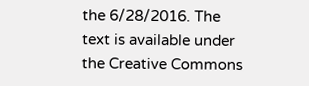the 6/28/2016. The text is available under the Creative Commons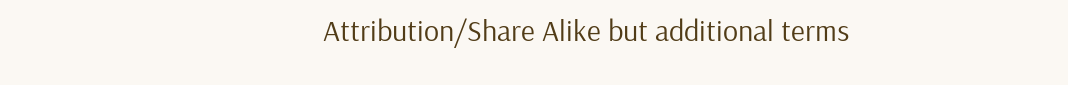Attribution/Share Alike but additional terms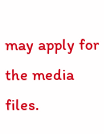may apply for the media files.